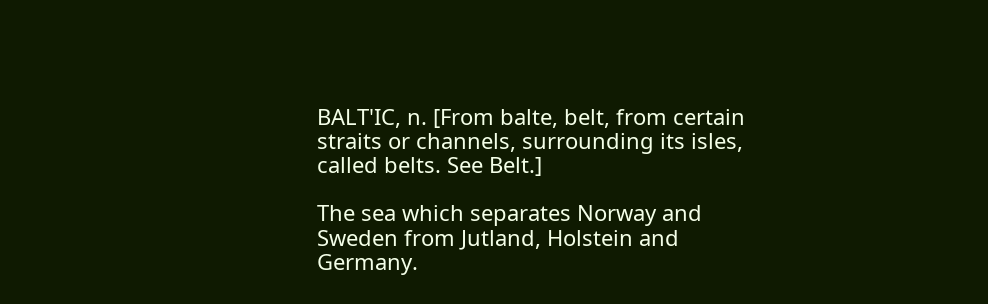BALT'IC, n. [From balte, belt, from certain straits or channels, surrounding its isles, called belts. See Belt.]

The sea which separates Norway and Sweden from Jutland, Holstein and Germany.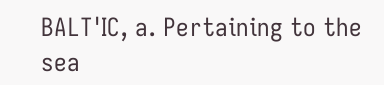BALT'IC, a. Pertaining to the sea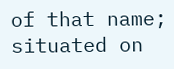of that name; situated on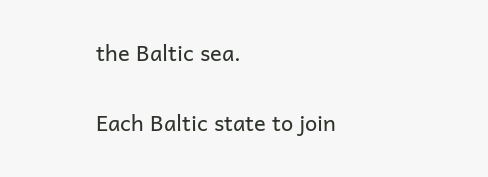the Baltic sea.

Each Baltic state to join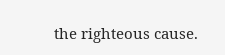the righteous cause.